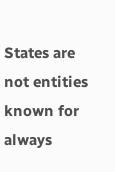States are not entities known for always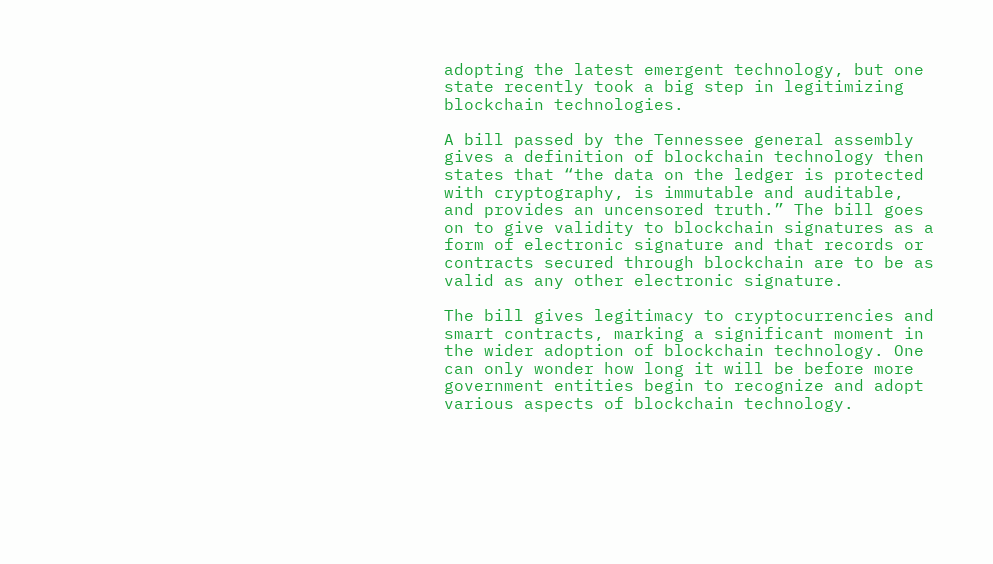adopting the latest emergent technology, but one state recently took a big step in legitimizing blockchain technologies.

A bill passed by the Tennessee general assembly gives a definition of blockchain technology then states that “the data on the ledger is protected with cryptography, is immutable and auditable, and provides an uncensored truth.” The bill goes on to give validity to blockchain signatures as a form of electronic signature and that records or contracts secured through blockchain are to be as valid as any other electronic signature.

The bill gives legitimacy to cryptocurrencies and smart contracts, marking a significant moment in the wider adoption of blockchain technology. One can only wonder how long it will be before more government entities begin to recognize and adopt various aspects of blockchain technology.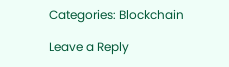Categories: Blockchain

Leave a Reply